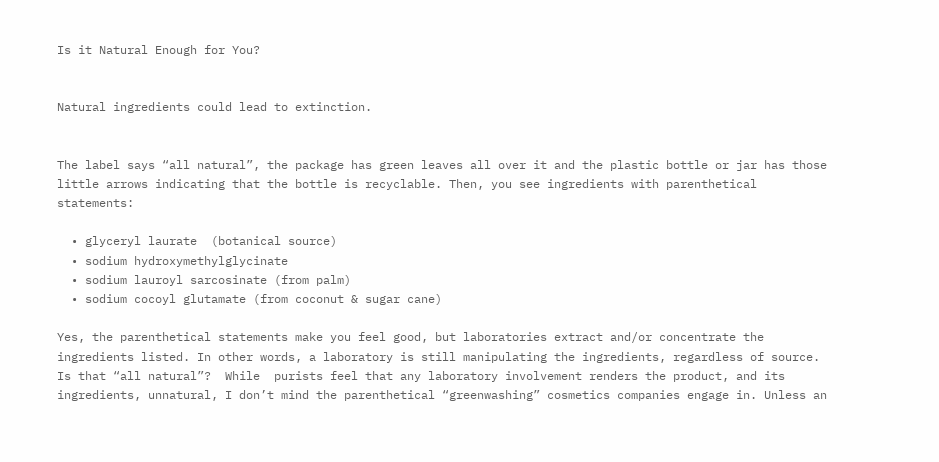Is it Natural Enough for You?


Natural ingredients could lead to extinction.


The label says “all natural”, the package has green leaves all over it and the plastic bottle or jar has those little arrows indicating that the bottle is recyclable. Then, you see ingredients with parenthetical statements:

  • glyceryl laurate  (botanical source)
  • sodium hydroxymethylglycinate
  • sodium lauroyl sarcosinate (from palm)
  • sodium cocoyl glutamate (from coconut & sugar cane)

Yes, the parenthetical statements make you feel good, but laboratories extract and/or concentrate the ingredients listed. In other words, a laboratory is still manipulating the ingredients, regardless of source. Is that “all natural”?  While  purists feel that any laboratory involvement renders the product, and its ingredients, unnatural, I don’t mind the parenthetical “greenwashing” cosmetics companies engage in. Unless an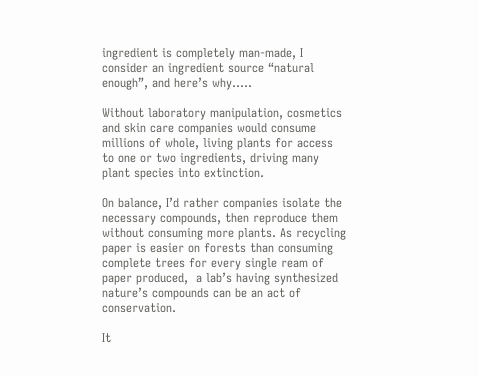ingredient is completely man-made, I consider an ingredient source “natural enough”, and here’s why…..

Without laboratory manipulation, cosmetics and skin care companies would consume millions of whole, living plants for access to one or two ingredients, driving many plant species into extinction.

On balance, I’d rather companies isolate the necessary compounds, then reproduce them without consuming more plants. As recycling paper is easier on forests than consuming complete trees for every single ream of paper produced,  a lab’s having synthesized nature’s compounds can be an act of conservation.

It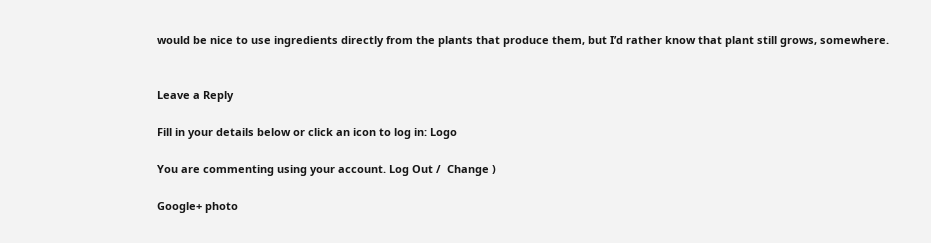would be nice to use ingredients directly from the plants that produce them, but I’d rather know that plant still grows, somewhere.


Leave a Reply

Fill in your details below or click an icon to log in: Logo

You are commenting using your account. Log Out /  Change )

Google+ photo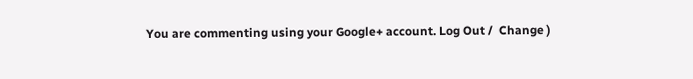You are commenting using your Google+ account. Log Out /  Change )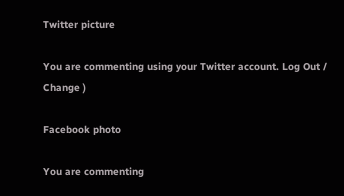Twitter picture

You are commenting using your Twitter account. Log Out /  Change )

Facebook photo

You are commenting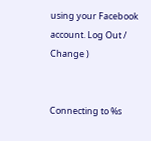using your Facebook account. Log Out /  Change )


Connecting to %s